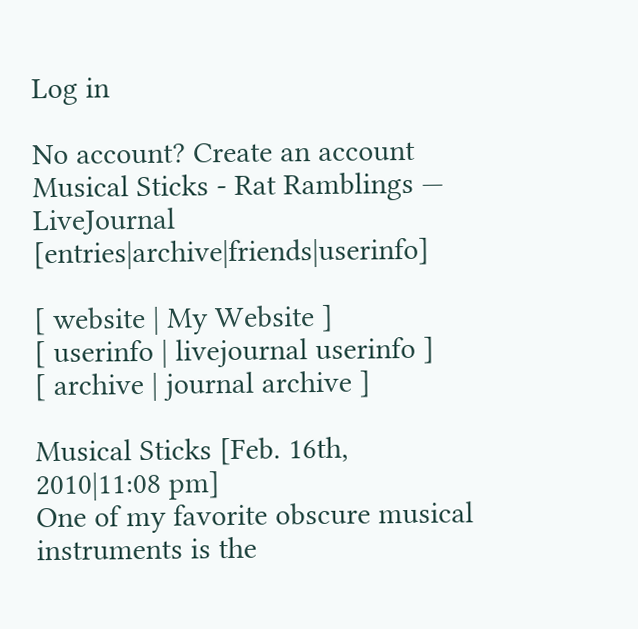Log in

No account? Create an account
Musical Sticks - Rat Ramblings — LiveJournal [entries|archive|friends|userinfo]

[ website | My Website ]
[ userinfo | livejournal userinfo ]
[ archive | journal archive ]

Musical Sticks [Feb. 16th, 2010|11:08 pm]
One of my favorite obscure musical instruments is the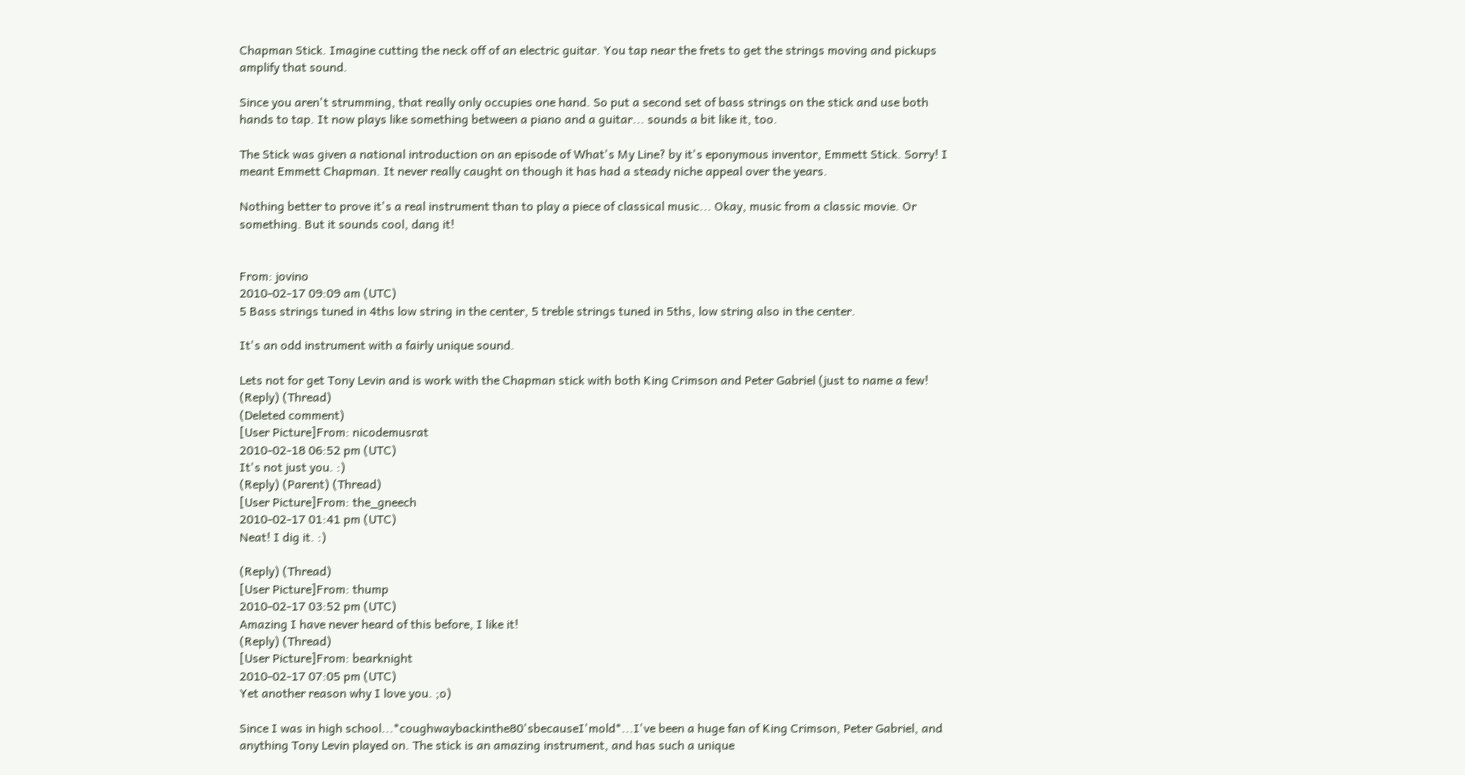Chapman Stick. Imagine cutting the neck off of an electric guitar. You tap near the frets to get the strings moving and pickups amplify that sound.

Since you aren't strumming, that really only occupies one hand. So put a second set of bass strings on the stick and use both hands to tap. It now plays like something between a piano and a guitar... sounds a bit like it, too.

The Stick was given a national introduction on an episode of What's My Line? by it's eponymous inventor, Emmett Stick. Sorry! I meant Emmett Chapman. It never really caught on though it has had a steady niche appeal over the years.

Nothing better to prove it's a real instrument than to play a piece of classical music... Okay, music from a classic movie. Or something. But it sounds cool, dang it!


From: jovino
2010-02-17 09:09 am (UTC)
5 Bass strings tuned in 4ths low string in the center, 5 treble strings tuned in 5ths, low string also in the center.

It's an odd instrument with a fairly unique sound.

Lets not for get Tony Levin and is work with the Chapman stick with both King Crimson and Peter Gabriel (just to name a few!
(Reply) (Thread)
(Deleted comment)
[User Picture]From: nicodemusrat
2010-02-18 06:52 pm (UTC)
It's not just you. :)
(Reply) (Parent) (Thread)
[User Picture]From: the_gneech
2010-02-17 01:41 pm (UTC)
Neat! I dig it. :)

(Reply) (Thread)
[User Picture]From: thump
2010-02-17 03:52 pm (UTC)
Amazing I have never heard of this before, I like it!
(Reply) (Thread)
[User Picture]From: bearknight
2010-02-17 07:05 pm (UTC)
Yet another reason why I love you. ;o)

Since I was in high school...*coughwaybackinthe80'sbecauseI'mold*...I've been a huge fan of King Crimson, Peter Gabriel, and anything Tony Levin played on. The stick is an amazing instrument, and has such a unique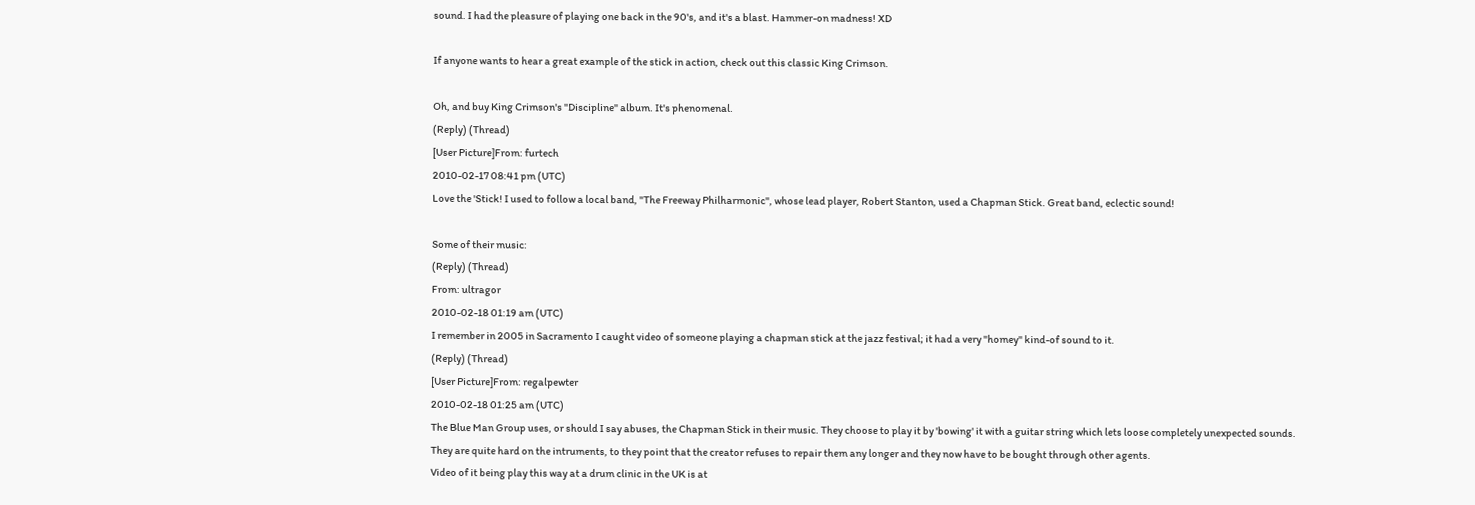sound. I had the pleasure of playing one back in the 90's, and it's a blast. Hammer-on madness! XD

If anyone wants to hear a great example of the stick in action, check out this classic King Crimson.

Oh, and buy King Crimson's "Discipline" album. It's phenomenal.
(Reply) (Thread)
[User Picture]From: furtech
2010-02-17 08:41 pm (UTC)
Love the 'Stick! I used to follow a local band, "The Freeway Philharmonic", whose lead player, Robert Stanton, used a Chapman Stick. Great band, eclectic sound!

Some of their music:
(Reply) (Thread)
From: ultragor
2010-02-18 01:19 am (UTC)
I remember in 2005 in Sacramento I caught video of someone playing a chapman stick at the jazz festival; it had a very "homey" kind-of sound to it.
(Reply) (Thread)
[User Picture]From: regalpewter
2010-02-18 01:25 am (UTC)
The Blue Man Group uses, or should I say abuses, the Chapman Stick in their music. They choose to play it by 'bowing' it with a guitar string which lets loose completely unexpected sounds.
They are quite hard on the intruments, to they point that the creator refuses to repair them any longer and they now have to be bought through other agents.
Video of it being play this way at a drum clinic in the UK is at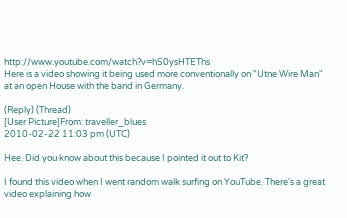http://www.youtube.com/watch?v=hS0ysHTEThs
Here is a video showing it being used more conventionally on "Utne Wire Man" at an open House with the band in Germany.

(Reply) (Thread)
[User Picture]From: traveller_blues
2010-02-22 11:03 pm (UTC)

Hee. Did you know about this because I pointed it out to Kit?

I found this video when I went random walk surfing on YouTube. There's a great video explaining how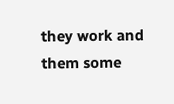they work and them some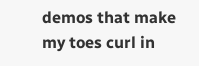demos that make my toes curl in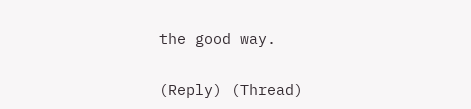the good way.

(Reply) (Thread)